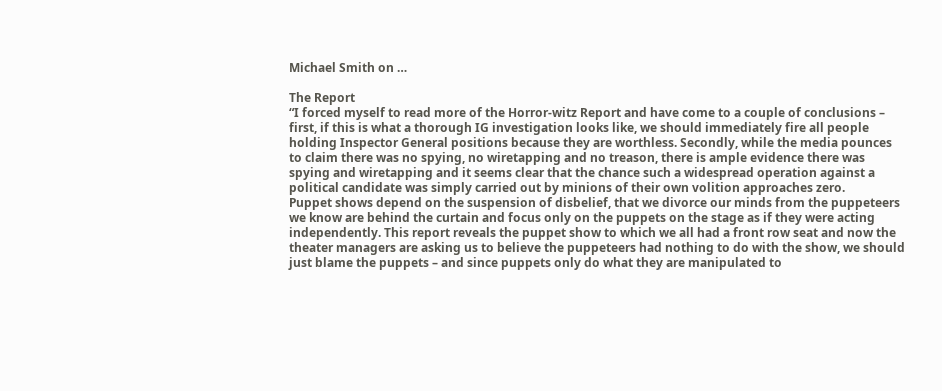Michael Smith on …

The Report
“I forced myself to read more of the Horror-witz Report and have come to a couple of conclusions – first, if this is what a thorough IG investigation looks like, we should immediately fire all people holding Inspector General positions because they are worthless. Secondly, while the media pounces to claim there was no spying, no wiretapping and no treason, there is ample evidence there was spying and wiretapping and it seems clear that the chance such a widespread operation against a political candidate was simply carried out by minions of their own volition approaches zero.
Puppet shows depend on the suspension of disbelief, that we divorce our minds from the puppeteers we know are behind the curtain and focus only on the puppets on the stage as if they were acting independently. This report reveals the puppet show to which we all had a front row seat and now the theater managers are asking us to believe the puppeteers had nothing to do with the show, we should just blame the puppets – and since puppets only do what they are manipulated to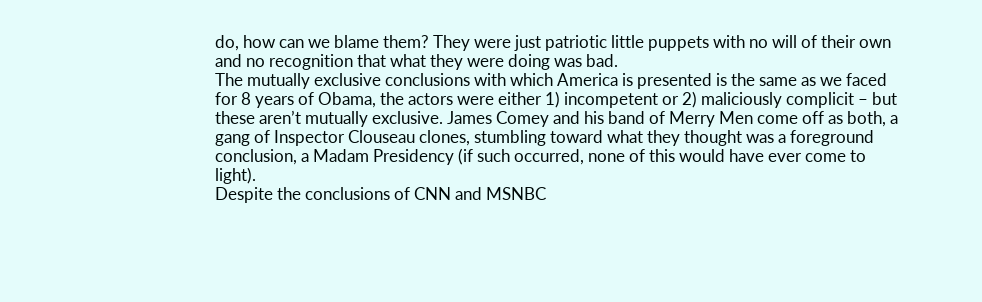do, how can we blame them? They were just patriotic little puppets with no will of their own and no recognition that what they were doing was bad.
The mutually exclusive conclusions with which America is presented is the same as we faced for 8 years of Obama, the actors were either 1) incompetent or 2) maliciously complicit – but these aren’t mutually exclusive. James Comey and his band of Merry Men come off as both, a gang of Inspector Clouseau clones, stumbling toward what they thought was a foreground conclusion, a Madam Presidency (if such occurred, none of this would have ever come to light).
Despite the conclusions of CNN and MSNBC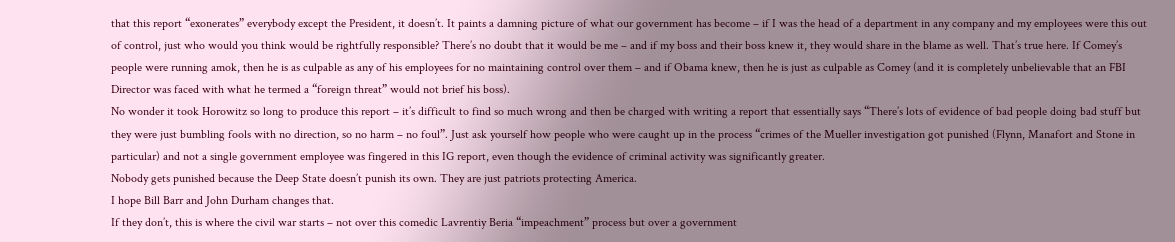that this report “exonerates” everybody except the President, it doesn’t. It paints a damning picture of what our government has become – if I was the head of a department in any company and my employees were this out of control, just who would you think would be rightfully responsible? There’s no doubt that it would be me – and if my boss and their boss knew it, they would share in the blame as well. That’s true here. If Comey’s people were running amok, then he is as culpable as any of his employees for no maintaining control over them – and if Obama knew, then he is just as culpable as Comey (and it is completely unbelievable that an FBI Director was faced with what he termed a “foreign threat” would not brief his boss).
No wonder it took Horowitz so long to produce this report – it’s difficult to find so much wrong and then be charged with writing a report that essentially says “There’s lots of evidence of bad people doing bad stuff but they were just bumbling fools with no direction, so no harm – no foul”. Just ask yourself how people who were caught up in the process “crimes of the Mueller investigation got punished (Flynn, Manafort and Stone in particular) and not a single government employee was fingered in this IG report, even though the evidence of criminal activity was significantly greater.
Nobody gets punished because the Deep State doesn’t punish its own. They are just patriots protecting America.
I hope Bill Barr and John Durham changes that.
If they don’t, this is where the civil war starts – not over this comedic Lavrentiy Beria “impeachment” process but over a government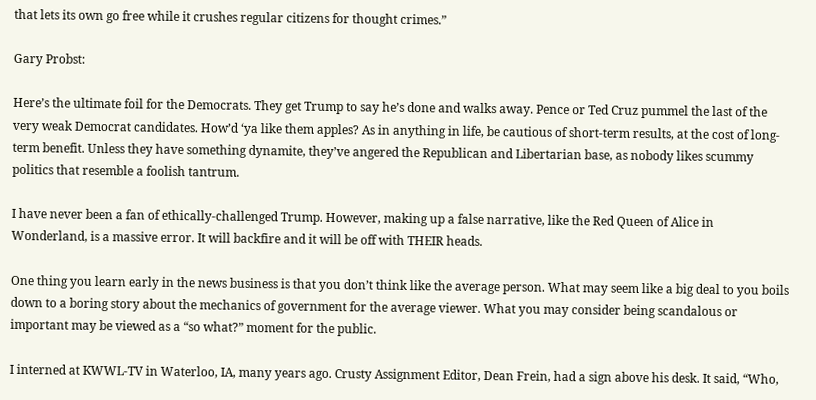that lets its own go free while it crushes regular citizens for thought crimes.”

Gary Probst:

Here’s the ultimate foil for the Democrats. They get Trump to say he’s done and walks away. Pence or Ted Cruz pummel the last of the very weak Democrat candidates. How’d ‘ya like them apples? As in anything in life, be cautious of short-term results, at the cost of long-term benefit. Unless they have something dynamite, they’ve angered the Republican and Libertarian base, as nobody likes scummy politics that resemble a foolish tantrum.

I have never been a fan of ethically-challenged Trump. However, making up a false narrative, like the Red Queen of Alice in Wonderland, is a massive error. It will backfire and it will be off with THEIR heads.

One thing you learn early in the news business is that you don’t think like the average person. What may seem like a big deal to you boils down to a boring story about the mechanics of government for the average viewer. What you may consider being scandalous or important may be viewed as a “so what?” moment for the public.

I interned at KWWL-TV in Waterloo, IA, many years ago. Crusty Assignment Editor, Dean Frein, had a sign above his desk. It said, “Who,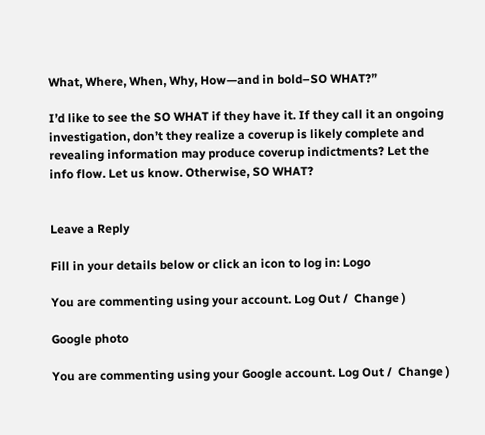What, Where, When, Why, How—and in bold–SO WHAT?”

I’d like to see the SO WHAT if they have it. If they call it an ongoing investigation, don’t they realize a coverup is likely complete and revealing information may produce coverup indictments? Let the info flow. Let us know. Otherwise, SO WHAT?


Leave a Reply

Fill in your details below or click an icon to log in: Logo

You are commenting using your account. Log Out /  Change )

Google photo

You are commenting using your Google account. Log Out /  Change )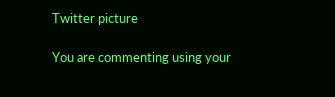Twitter picture

You are commenting using your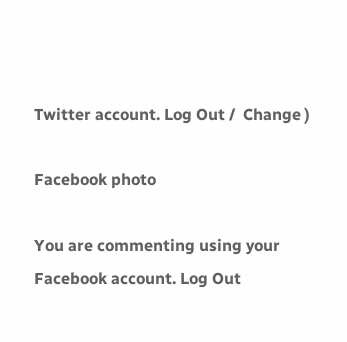Twitter account. Log Out /  Change )

Facebook photo

You are commenting using your Facebook account. Log Out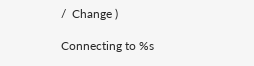/  Change )

Connecting to %s